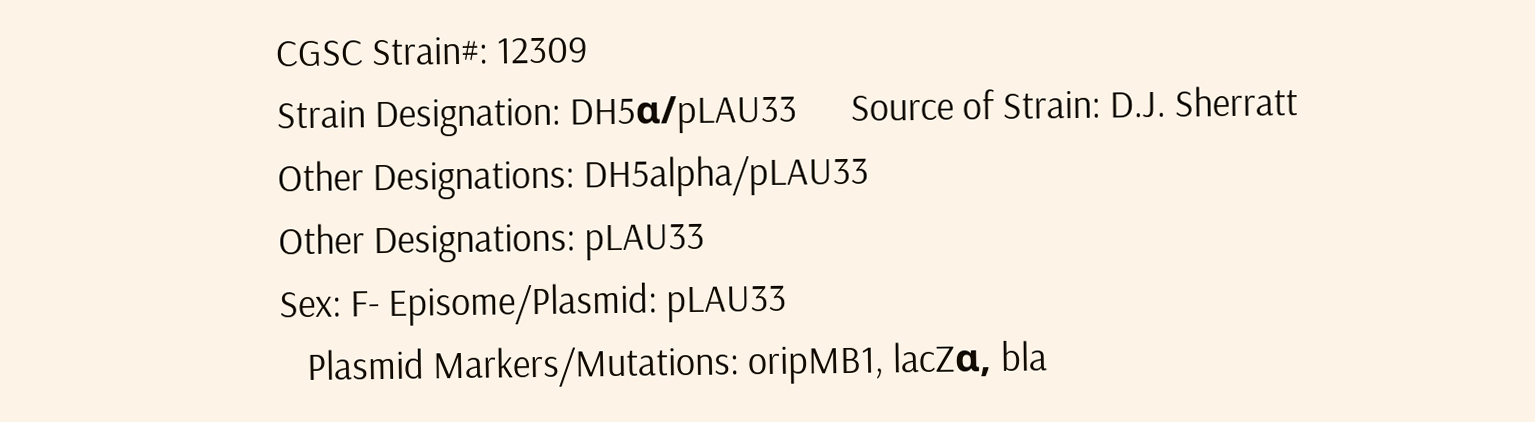CGSC Strain#: 12309
Strain Designation: DH5α/pLAU33      Source of Strain: D.J. Sherratt
Other Designations: DH5alpha/pLAU33
Other Designations: pLAU33
Sex: F- Episome/Plasmid: pLAU33
   Plasmid Markers/Mutations: oripMB1, lacZα, bla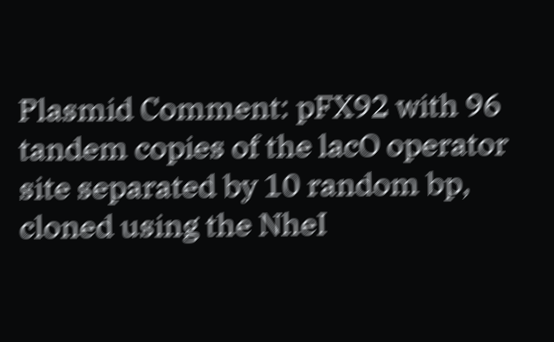Plasmid Comment: pFX92 with 96 tandem copies of the lacO operator site separated by 10 random bp, cloned using the NheI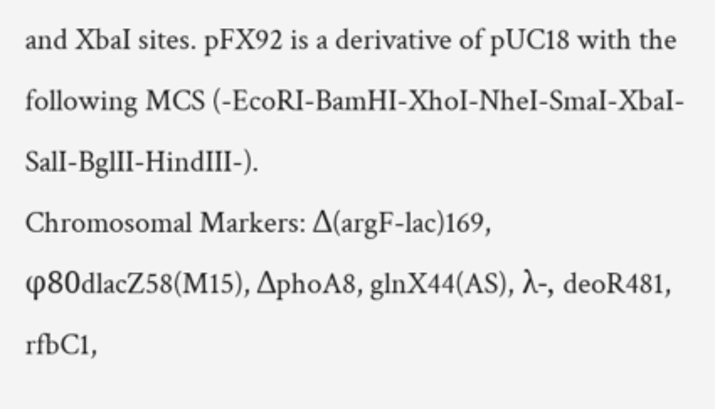and XbaI sites. pFX92 is a derivative of pUC18 with the following MCS (-EcoRI-BamHI-XhoI-NheI-SmaI-XbaI-SalI-BglII-HindIII-).
Chromosomal Markers: Δ(argF-lac)169, φ80dlacZ58(M15), ΔphoA8, glnX44(AS), λ-, deoR481, rfbC1,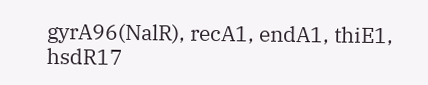gyrA96(NalR), recA1, endA1, thiE1, hsdR17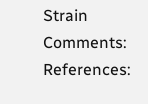Strain Comments: References: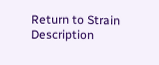Return to Strain Description